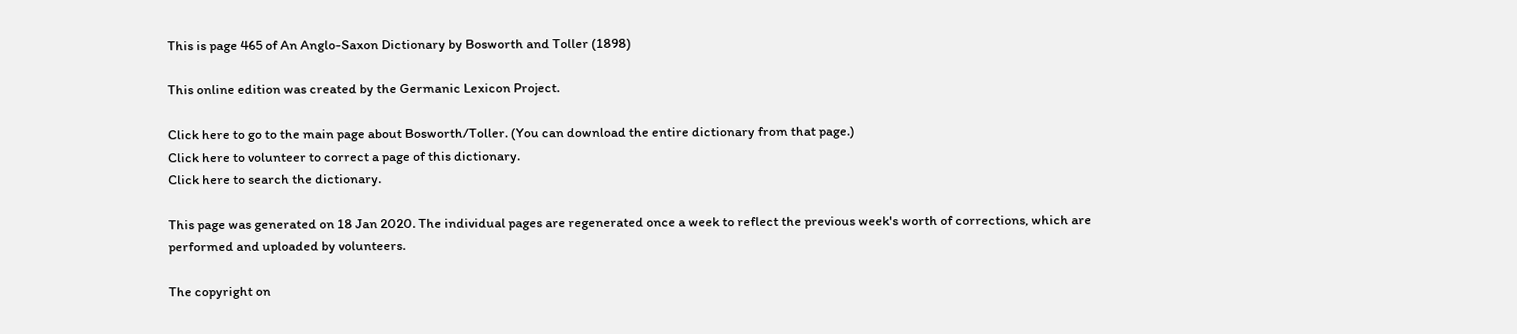This is page 465 of An Anglo-Saxon Dictionary by Bosworth and Toller (1898)

This online edition was created by the Germanic Lexicon Project.

Click here to go to the main page about Bosworth/Toller. (You can download the entire dictionary from that page.)
Click here to volunteer to correct a page of this dictionary.
Click here to search the dictionary.

This page was generated on 18 Jan 2020. The individual pages are regenerated once a week to reflect the previous week's worth of corrections, which are performed and uploaded by volunteers.

The copyright on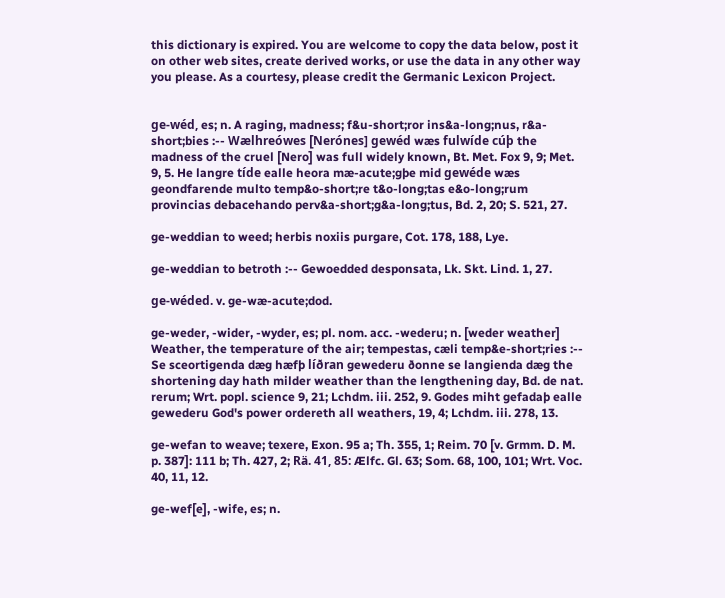this dictionary is expired. You are welcome to copy the data below, post it on other web sites, create derived works, or use the data in any other way you please. As a courtesy, please credit the Germanic Lexicon Project.


ge-wéd, es; n. A raging, madness; f&u-short;ror ins&a-long;nus, r&a-short;bies :-- Wælhreówes [Nerónes] gewéd wæs fulwíde cúþ the madness of the cruel [Nero] was full widely known, Bt. Met. Fox 9, 9; Met. 9, 5. He langre tíde ealle heora mæ-acute;gþe mid gewéde wæs geondfarende multo temp&o-short;re t&o-long;tas e&o-long;rum provincias debacehando perv&a-short;g&a-long;tus, Bd. 2, 20; S. 521, 27.

ge-weddian to weed; herbis noxiis purgare, Cot. 178, 188, Lye.

ge-weddian to betroth :-- Gewoedded desponsata, Lk. Skt. Lind. 1, 27.

ge-wéded. v. ge-wæ-acute;dod.

ge-weder, -wider, -wyder, es; pl. nom. acc. -wederu; n. [weder weather] Weather, the temperature of the air; tempestas, cæli temp&e-short;ries :-- Se sceortigenda dæg hæfþ líðran gewederu ðonne se langienda dæg the shortening day hath milder weather than the lengthening day, Bd. de nat. rerum; Wrt. popl. science 9, 21; Lchdm. iii. 252, 9. Godes miht gefadaþ ealle gewederu God's power ordereth all weathers, 19, 4; Lchdm. iii. 278, 13.

ge-wefan to weave; texere, Exon. 95 a; Th. 355, 1; Reim. 70 [v. Grmm. D. M. p. 387]: 111 b; Th. 427, 2; Rä. 41, 85: Ælfc. Gl. 63; Som. 68, 100, 101; Wrt. Voc. 40, 11, 12.

ge-wef[e], -wife, es; n.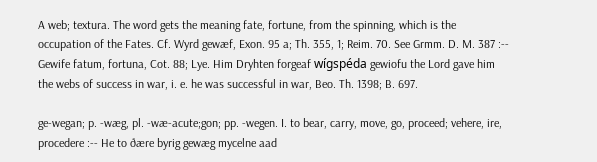A web; textura. The word gets the meaning fate, fortune, from the spinning, which is the occupation of the Fates. Cf. Wyrd gewæf, Exon. 95 a; Th. 355, 1; Reim. 70. See Grmm. D. M. 387 :-- Gewife fatum, fortuna, Cot. 88; Lye. Him Dryhten forgeaf wígspéda gewiofu the Lord gave him the webs of success in war, i. e. he was successful in war, Beo. Th. 1398; B. 697.

ge-wegan; p. -wæg, pl. -wæ-acute;gon; pp. -wegen. I. to bear, carry, move, go, proceed; vehere, ire, procedere :-- He to ðære byrig gewæg mycelne aad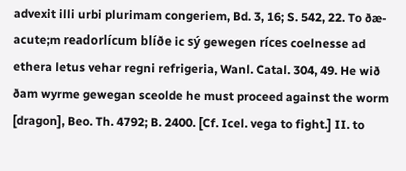advexit illi urbi plurimam congeriem, Bd. 3, 16; S. 542, 22. To ðæ-acute;m readorlícum blíðe ic sý gewegen ríces coelnesse ad ethera letus vehar regni refrigeria, Wanl. Catal. 304, 49. He wið ðam wyrme gewegan sceolde he must proceed against the worm [dragon], Beo. Th. 4792; B. 2400. [Cf. Icel. vega to fight.] II. to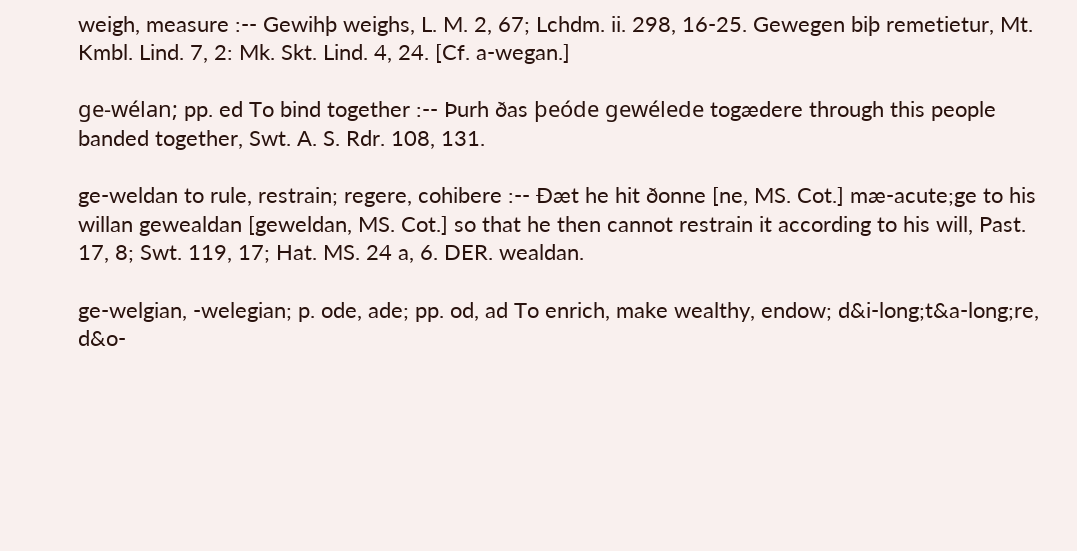weigh, measure :-- Gewihþ weighs, L. M. 2, 67; Lchdm. ii. 298, 16-25. Gewegen biþ remetietur, Mt. Kmbl. Lind. 7, 2: Mk. Skt. Lind. 4, 24. [Cf. a-wegan.]

ge-wélan; pp. ed To bind together :-- Þurh ðas þeóde gewélede togædere through this people banded together, Swt. A. S. Rdr. 108, 131.

ge-weldan to rule, restrain; regere, cohibere :-- Ðæt he hit ðonne [ne, MS. Cot.] mæ-acute;ge to his willan gewealdan [geweldan, MS. Cot.] so that he then cannot restrain it according to his will, Past. 17, 8; Swt. 119, 17; Hat. MS. 24 a, 6. DER. wealdan.

ge-welgian, -welegian; p. ode, ade; pp. od, ad To enrich, make wealthy, endow; d&i-long;t&a-long;re, d&o-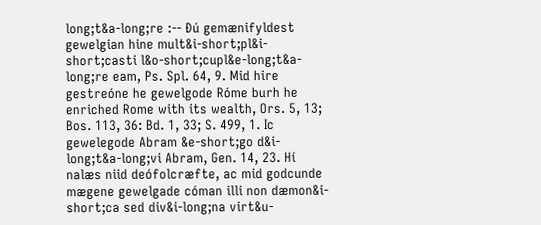long;t&a-long;re :-- Ðú gemænifyldest gewelgian hine mult&i-short;pl&i-short;casti l&o-short;cupl&e-long;t&a-long;re eam, Ps. Spl. 64, 9. Mid hire gestreóne he gewelgode Róme burh he enriched Rome with its wealth, Ors. 5, 13; Bos. 113, 36: Bd. 1, 33; S. 499, 1. Ic gewelegode Abram &e-short;go d&i-long;t&a-long;vi Abram, Gen. 14, 23. Hí nalæs niid deófolcræfte, ac mid godcunde mægene gewelgade cóman illi non dæmon&i-short;ca sed div&i-long;na virt&u-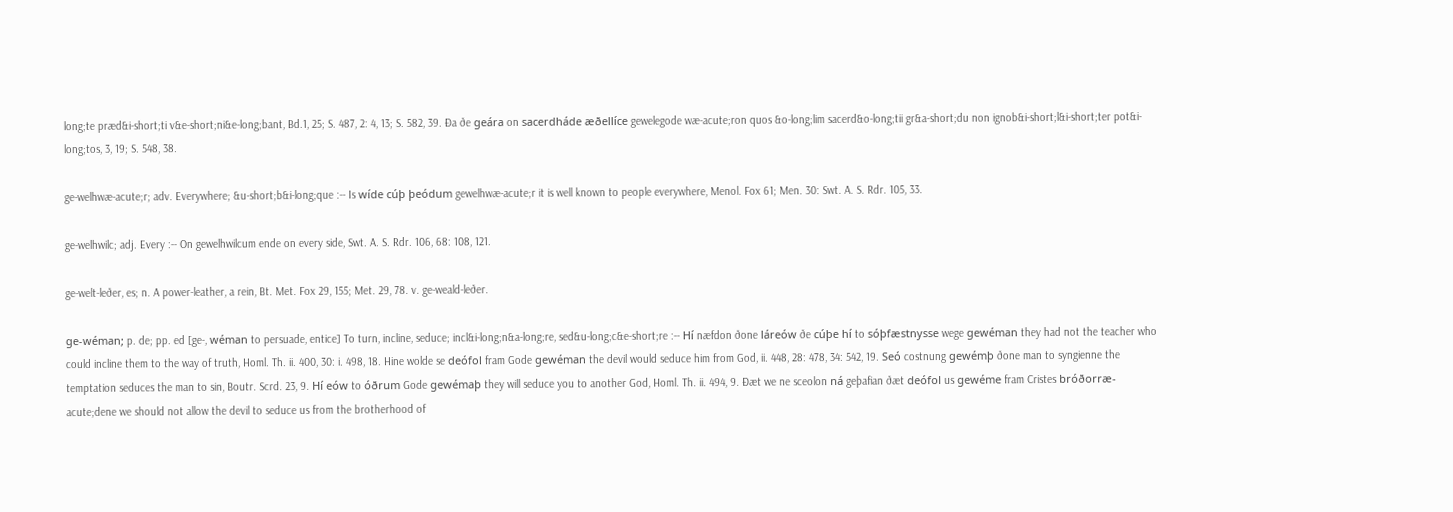long;te præd&i-short;ti v&e-short;ni&e-long;bant, Bd.1, 25; S. 487, 2: 4, 13; S. 582, 39. Ða ðe geára on sacerdháde æðellíce gewelegode wæ-acute;ron quos &o-long;lim sacerd&o-long;tii gr&a-short;du non ignob&i-short;l&i-short;ter pot&i-long;tos, 3, 19; S. 548, 38.

ge-welhwæ-acute;r; adv. Everywhere; &u-short;b&i-long;que :-- Is wíde cúþ þeódum gewelhwæ-acute;r it is well known to people everywhere, Menol. Fox 61; Men. 30: Swt. A. S. Rdr. 105, 33.

ge-welhwilc; adj. Every :-- On gewelhwilcum ende on every side, Swt. A. S. Rdr. 106, 68: 108, 121.

ge-welt-leðer, es; n. A power-leather, a rein, Bt. Met. Fox 29, 155; Met. 29, 78. v. ge-weald-leðer.

ge-wéman; p. de; pp. ed [ge-, wéman to persuade, entice] To turn, incline, seduce; incl&i-long;n&a-long;re, sed&u-long;c&e-short;re :-- Hí næfdon ðone láreów ðe cúþe hí to sóþfæstnysse wege gewéman they had not the teacher who could incline them to the way of truth, Homl. Th. ii. 400, 30: i. 498, 18. Hine wolde se deófol fram Gode gewéman the devil would seduce him from God, ii. 448, 28: 478, 34: 542, 19. Seó costnung gewémþ ðone man to syngienne the temptation seduces the man to sin, Boutr. Scrd. 23, 9. Hí eów to óðrum Gode gewémaþ they will seduce you to another God, Homl. Th. ii. 494, 9. Ðæt we ne sceolon ná geþafian ðæt deófol us gewéme fram Cristes bróðorræ-acute;dene we should not allow the devil to seduce us from the brotherhood of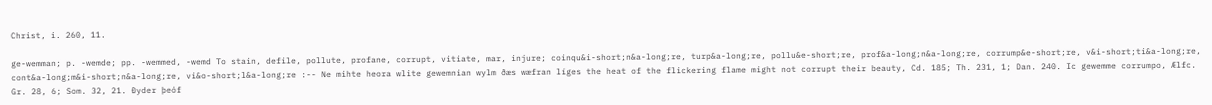Christ, i. 260, 11.

ge-wemman; p. -wemde; pp. -wemmed, -wemd To stain, defile, pollute, profane, corrupt, vitiate, mar, injure; coinqu&i-short;n&a-long;re, turp&a-long;re, pollu&e-short;re, prof&a-long;n&a-long;re, corrump&e-short;re, v&i-short;ti&a-long;re, cont&a-long;m&i-short;n&a-long;re, vi&o-short;l&a-long;re :-- Ne mihte heora wlite gewemnian wylm ðæs wæfran líges the heat of the flickering flame might not corrupt their beauty, Cd. 185; Th. 231, 1; Dan. 240. Ic gewemme corrumpo, Ælfc. Gr. 28, 6; Som. 32, 21. Ðyder þeóf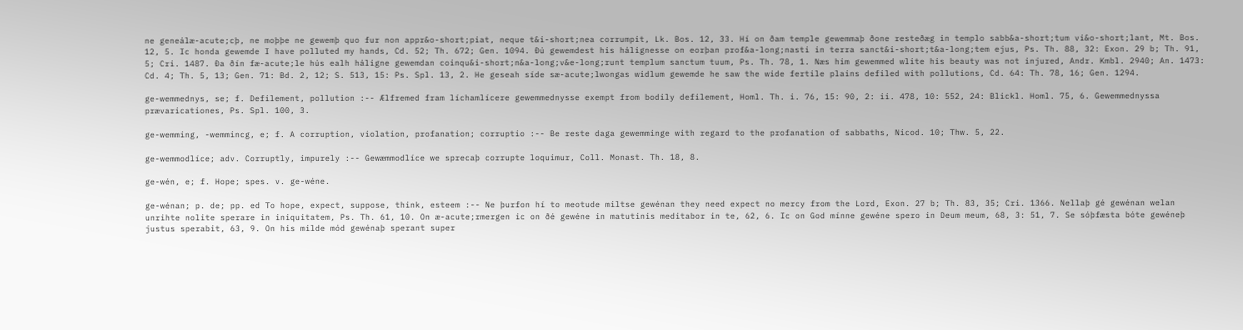ne geneálæ-acute;cþ, ne moþþe ne gewemþ quo fur non appr&o-short;piat, neque t&i-short;nea corrumpit, Lk. Bos. 12, 33. Hí on ðam temple gewemmaþ ðone resteðæg in templo sabb&a-short;tum vi&o-short;lant, Mt. Bos. 12, 5. Ic honda gewemde I have polluted my hands, Cd. 52; Th. 672; Gen. 1094. Ðú gewemdest his hálignesse on eorþan prof&a-long;nasti in terra sanct&i-short;t&a-long;tem ejus, Ps. Th. 88, 32: Exon. 29 b; Th. 91, 5; Cri. 1487. Ða ðín fæ-acute;le hús ealh háligne gewemdan coinqu&i-short;n&a-long;v&e-long;runt templum sanctum tuum, Ps. Th. 78, 1. Næs him gewemmed wlite his beauty was not injured, Andr. Kmbl. 2940; An. 1473: Cd. 4; Th. 5, 13; Gen. 71: Bd. 2, 12; S. 513, 15: Ps. Spl. 13, 2. He geseah síde sæ-acute;lwongas widlum gewemde he saw the wide fertile plains defiled with pollutions, Cd. 64: Th. 78, 16; Gen. 1294.

ge-wemmednys, se; f. Defilement, pollution :-- Ælfremed fram líchamlícere gewemmednysse exempt from bodily defilement, Homl. Th. i. 76, 15: 90, 2: ii. 478, 10: 552, 24: Blickl. Homl. 75, 6. Gewemmednyssa prævaricationes, Ps. Spl. 100, 3.

ge-wemming, -wemmincg, e; f. A corruption, violation, profanation; corruptio :-- Be reste daga gewemminge with regard to the profanation of sabbaths, Nicod. 10; Thw. 5, 22.

ge-wemmodlíce; adv. Corruptly, impurely :-- Gewæmmodlíce we sprecaþ corrupte loquimur, Coll. Monast. Th. 18, 8.

ge-wén, e; f. Hope; spes. v. ge-wéne.

ge-wénan; p. de; pp. ed To hope, expect, suppose, think, esteem :-- Ne þurfon hí to meotude miltse gewénan they need expect no mercy from the Lord, Exon. 27 b; Th. 83, 35; Cri. 1366. Nellaþ gé gewénan welan unrihte nolite sperare in iniquitatem, Ps. Th. 61, 10. On æ-acute;rmergen ic on ðé gewéne in matutinis meditabor in te, 62, 6. Ic on God mínne gewéne spero in Deum meum, 68, 3: 51, 7. Se sóþfæsta bóte gewéneþ justus sperabit, 63, 9. On his milde mód gewénaþ sperant super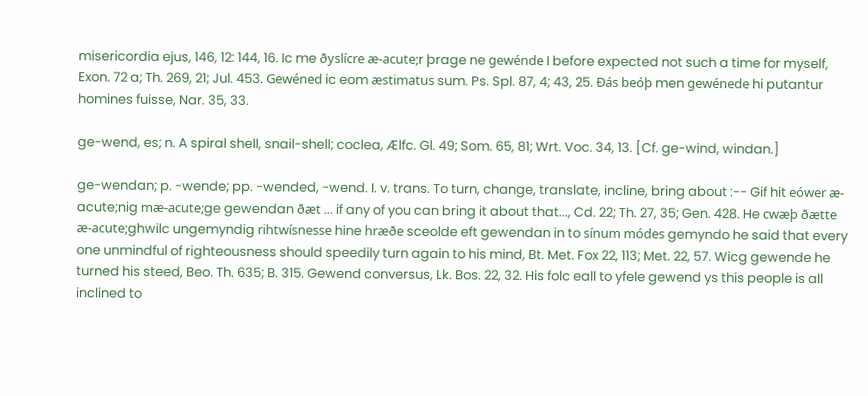misericordia ejus, 146, 12: 144, 16. Ic me ðyslícre æ-acute;r þrage ne gewénde I before expected not such a time for myself, Exon. 72 a; Th. 269, 21; Jul. 453. Gewéned ic eom æstimatus sum. Ps. Spl. 87, 4; 43, 25. Ðás beóþ men gewénede hi putantur homines fuisse, Nar. 35, 33.

ge-wend, es; n. A spiral shell, snail-shell; coclea, Ælfc. Gl. 49; Som. 65, 81; Wrt. Voc. 34, 13. [Cf. ge-wind, windan.]

ge-wendan; p. -wende; pp. -wended, -wend. I. v. trans. To turn, change, translate, incline, bring about :-- Gif hit eówer æ-acute;nig mæ-acute;ge gewendan ðæt ... if any of you can bring it about that..., Cd. 22; Th. 27, 35; Gen. 428. He cwæþ ðætte æ-acute;ghwilc ungemyndig rihtwísnesse hine hræðe sceolde eft gewendan in to sínum módes gemyndo he said that every one unmindful of righteousness should speedily turn again to his mind, Bt. Met. Fox 22, 113; Met. 22, 57. Wicg gewende he turned his steed, Beo. Th. 635; B. 315. Gewend conversus, Lk. Bos. 22, 32. His folc eall to yfele gewend ys this people is all inclined to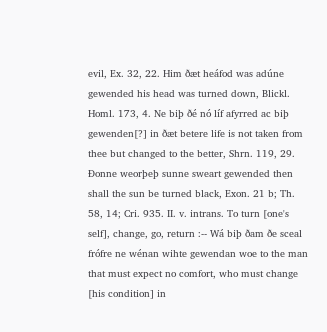evil, Ex. 32, 22. Him ðæt heáfod was adúne gewended his head was turned down, Blickl. Homl. 173, 4. Ne biþ ðé nó líf afyrred ac biþ gewenden[?] in ðæt betere life is not taken from thee but changed to the better, Shrn. 119, 29. Ðonne weorþeþ sunne sweart gewended then shall the sun be turned black, Exon. 21 b; Th. 58, 14; Cri. 935. II. v. intrans. To turn [one's self], change, go, return :-- Wá biþ ðam ðe sceal frófre ne wénan wihte gewendan woe to the man that must expect no comfort, who must change [his condition] in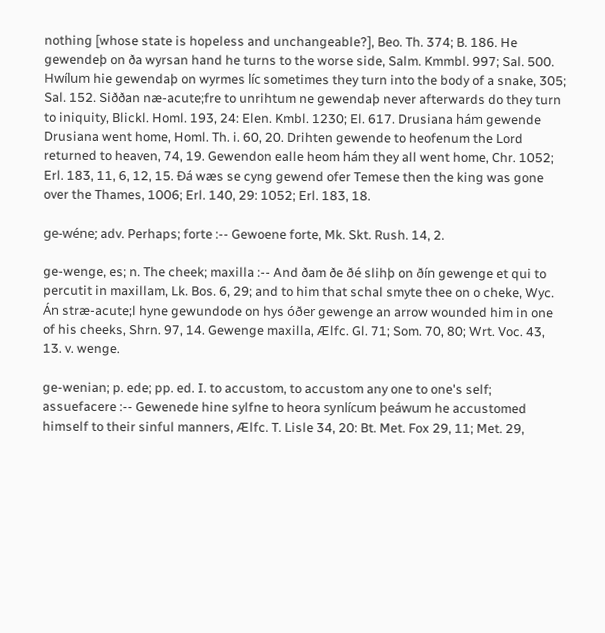nothing [whose state is hopeless and unchangeable?], Beo. Th. 374; B. 186. He gewendeþ on ða wyrsan hand he turns to the worse side, Salm. Kmmbl. 997; Sal. 500. Hwílum hie gewendaþ on wyrmes líc sometimes they turn into the body of a snake, 305; Sal. 152. Siððan næ-acute;fre to unrihtum ne gewendaþ never afterwards do they turn to iniquity, Blickl. Homl. 193, 24: Elen. Kmbl. 1230; El. 617. Drusiana hám gewende Drusiana went home, Homl. Th. i. 60, 20. Drihten gewende to heofenum the Lord returned to heaven, 74, 19. Gewendon ealle heom hám they all went home, Chr. 1052; Erl. 183, 11, 6, 12, 15. Ðá wæs se cyng gewend ofer Temese then the king was gone over the Thames, 1006; Erl. 140, 29: 1052; Erl. 183, 18.

ge-wéne; adv. Perhaps; forte :-- Gewoene forte, Mk. Skt. Rush. 14, 2.

ge-wenge, es; n. The cheek; maxilla :-- And ðam ðe ðé slihþ on ðín gewenge et qui to percutit in maxillam, Lk. Bos. 6, 29; and to him that schal smyte thee on o cheke, Wyc. Án stræ-acute;l hyne gewundode on hys óðer gewenge an arrow wounded him in one of his cheeks, Shrn. 97, 14. Gewenge maxilla, Ælfc. Gl. 71; Som. 70, 80; Wrt. Voc. 43, 13. v. wenge.

ge-wenian; p. ede; pp. ed. I. to accustom, to accustom any one to one's self; assuefacere :-- Gewenede hine sylfne to heora synlícum þeáwum he accustomed himself to their sinful manners, Ælfc. T. Lisle 34, 20: Bt. Met. Fox 29, 11; Met. 29,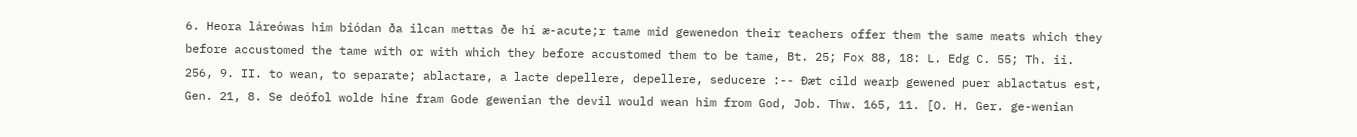6. Heora láreówas him biódan ða ilcan mettas ðe hí æ-acute;r tame mid gewenedon their teachers offer them the same meats which they before accustomed the tame with or with which they before accustomed them to be tame, Bt. 25; Fox 88, 18: L. Edg C. 55; Th. ii. 256, 9. II. to wean, to separate; ablactare, a lacte depellere, depellere, seducere :-- Ðæt cild wearþ gewened puer ablactatus est, Gen. 21, 8. Se deófol wolde hine fram Gode gewenian the devil would wean him from God, Job. Thw. 165, 11. [O. H. Ger. ge-wenian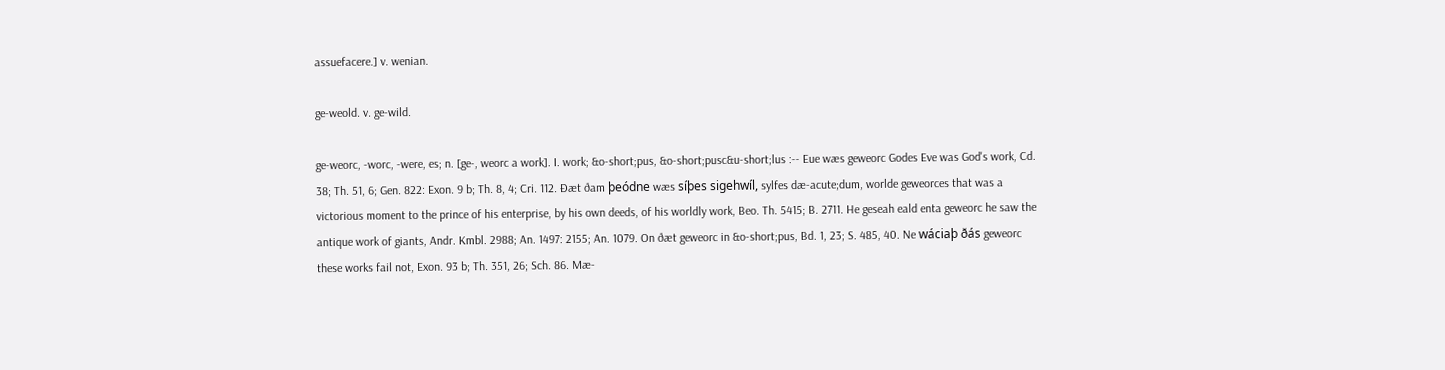assuefacere.] v. wenian.

ge-weold. v. ge-wild.

ge-weorc, -worc, -were, es; n. [ge-, weorc a work]. I. work; &o-short;pus, &o-short;pusc&u-short;lus :-- Eue wæs geweorc Godes Eve was God's work, Cd. 38; Th. 51, 6; Gen. 822: Exon. 9 b; Th. 8, 4; Cri. 112. Ðæt ðam þeódne wæs síþes sigehwíl, sylfes dæ-acute;dum, worlde geweorces that was a victorious moment to the prince of his enterprise, by his own deeds, of his worldly work, Beo. Th. 5415; B. 2711. He geseah eald enta geweorc he saw the antique work of giants, Andr. Kmbl. 2988; An. 1497: 2155; An. 1079. On ðæt geweorc in &o-short;pus, Bd. 1, 23; S. 485, 40. Ne wáciaþ ðás geweorc these works fail not, Exon. 93 b; Th. 351, 26; Sch. 86. Mæ-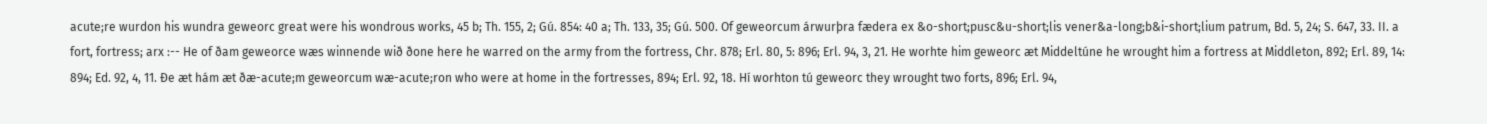acute;re wurdon his wundra geweorc great were his wondrous works, 45 b; Th. 155, 2; Gú. 854: 40 a; Th. 133, 35; Gú. 500. Of geweorcum árwurþra fædera ex &o-short;pusc&u-short;lis vener&a-long;b&i-short;lium patrum, Bd. 5, 24; S. 647, 33. II. a fort, fortress; arx :-- He of ðam geweorce wæs winnende wið ðone here he warred on the army from the fortress, Chr. 878; Erl. 80, 5: 896; Erl. 94, 3, 21. He worhte him geweorc æt Middeltúne he wrought him a fortress at Middleton, 892; Erl. 89, 14: 894; Ed. 92, 4, 11. Ðe æt hám æt ðæ-acute;m geweorcum wæ-acute;ron who were at home in the fortresses, 894; Erl. 92, 18. Hí worhton tú geweorc they wrought two forts, 896; Erl. 94,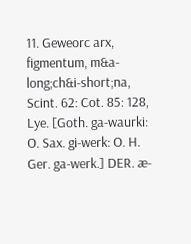11. Geweorc arx, figmentum, m&a-long;ch&i-short;na, Scint. 62: Cot. 85: 128, Lye. [Goth. ga-waurki: O. Sax. gi-werk: O. H. Ger. ga-werk.] DER. æ-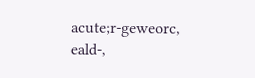acute;r-geweorc, eald-,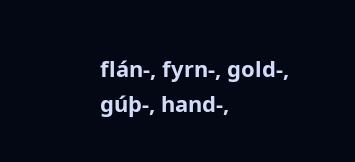flán-, fyrn-, gold-, gúþ-, hand-,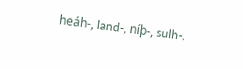heáh-, land-, níþ-, sulh-.